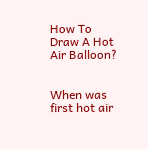How To Draw A Hot Air Balloon?


When was first hot air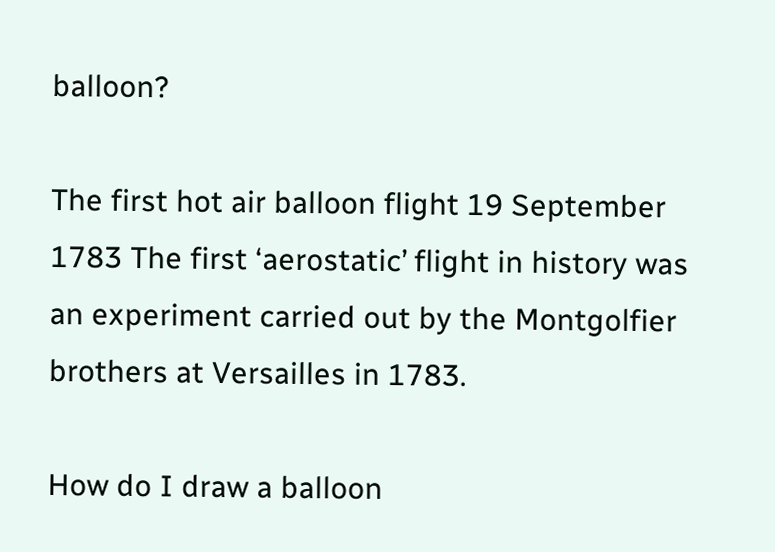balloon?

The first hot air balloon flight 19 September 1783 The first ‘aerostatic’ flight in history was an experiment carried out by the Montgolfier brothers at Versailles in 1783.

How do I draw a balloon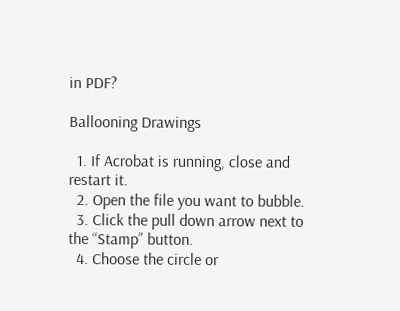in PDF?

Ballooning Drawings

  1. If Acrobat is running, close and restart it.
  2. Open the file you want to bubble.
  3. Click the pull down arrow next to the “Stamp” button.
  4. Choose the circle or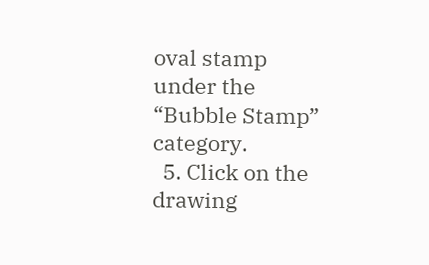oval stamp under the “Bubble Stamp” category.
  5. Click on the drawing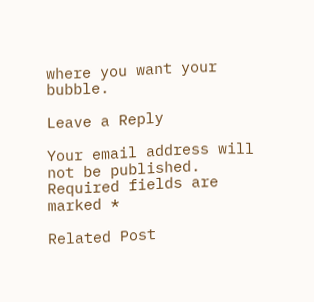where you want your bubble.

Leave a Reply

Your email address will not be published. Required fields are marked *

Related Post